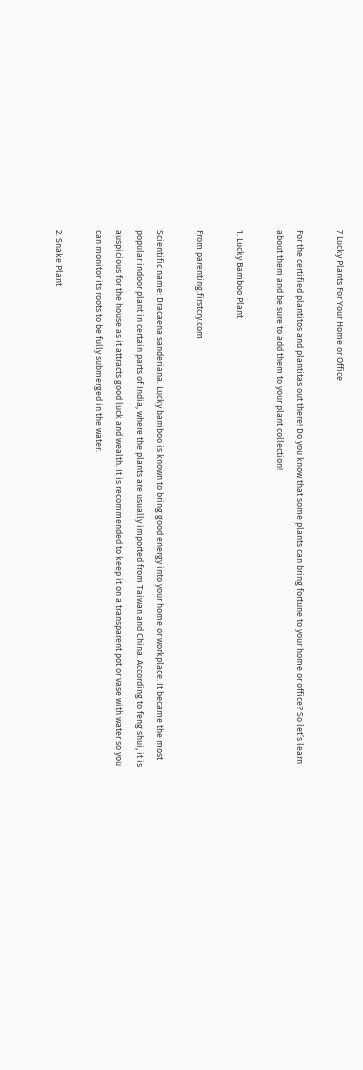7 Lucky Plants For Your Home or Office

For the certified plantitos and plantitas out there! Do you know that some plants can bring fortune to your home or office? So let’s learn about them and be sure to add them to your plant collection!

1. Lucky Bamboo Plant

From parenting.firstcry.com

Scientific name: Dracaena sanderiana. Lucky bamboo is known to bring good energy into your home or workplace. It became the most popular indoor plant in certain parts of India, where the plants are usually imported from Taiwan and China. According to feng shui, it is auspicious for the house as it attracts good luck and wealth. It is recommended to keep it on a transparent pot or vase with water so you can monitor its roots to be fully submerged in the water.

2. Snake Plant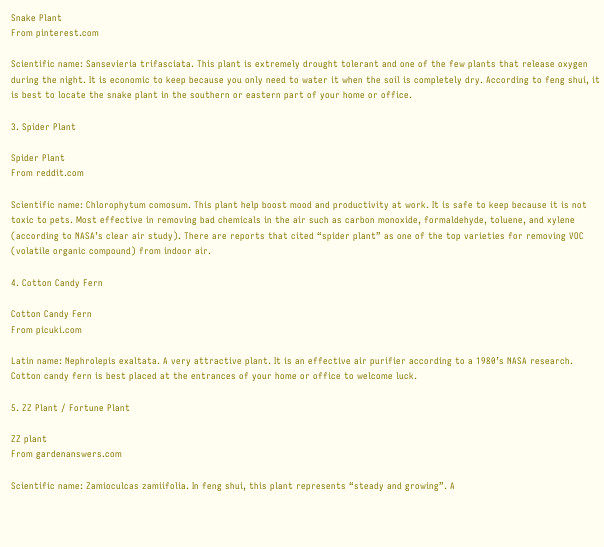Snake Plant
From pinterest.com

Scientific name: Sansevieria trifasciata. This plant is extremely drought tolerant and one of the few plants that release oxygen during the night. It is economic to keep because you only need to water it when the soil is completely dry. According to feng shui, it is best to locate the snake plant in the southern or eastern part of your home or office.

3. Spider Plant

Spider Plant
From reddit.com

Scientific name: Chlorophytum comosum. This plant help boost mood and productivity at work. It is safe to keep because it is not toxic to pets. Most effective in removing bad chemicals in the air such as carbon monoxide, formaldehyde, toluene, and xylene (according to NASA’s clear air study). There are reports that cited “spider plant” as one of the top varieties for removing VOC (volatile organic compound) from indoor air.

4. Cotton Candy Fern

Cotton Candy Fern
From picuki.com

Latin name: Nephrolepis exaltata. A very attractive plant. It is an effective air purifier according to a 1980’s NASA research. Cotton candy fern is best placed at the entrances of your home or office to welcome luck.

5. ZZ Plant / Fortune Plant

ZZ plant
From gardenanswers.com

Scientific name: Zamioculcas zamiifolia. In feng shui, this plant represents “steady and growing”. A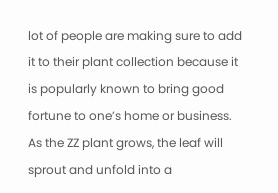lot of people are making sure to add it to their plant collection because it is popularly known to bring good fortune to one’s home or business. As the ZZ plant grows, the leaf will sprout and unfold into a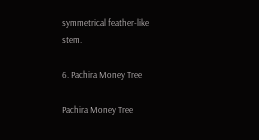symmetrical feather-like stem.

6. Pachira Money Tree

Pachira Money Tree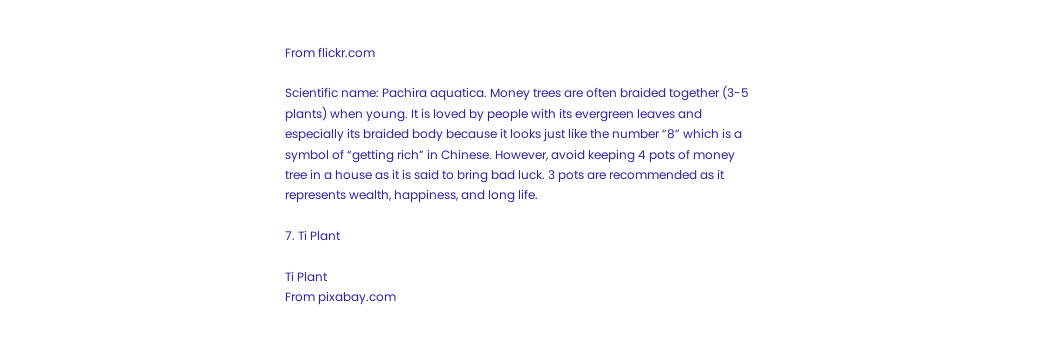From flickr.com

Scientific name: Pachira aquatica. Money trees are often braided together (3-5 plants) when young. It is loved by people with its evergreen leaves and especially its braided body because it looks just like the number “8” which is a symbol of “getting rich” in Chinese. However, avoid keeping 4 pots of money tree in a house as it is said to bring bad luck. 3 pots are recommended as it represents wealth, happiness, and long life.

7. Ti Plant

Ti Plant
From pixabay.com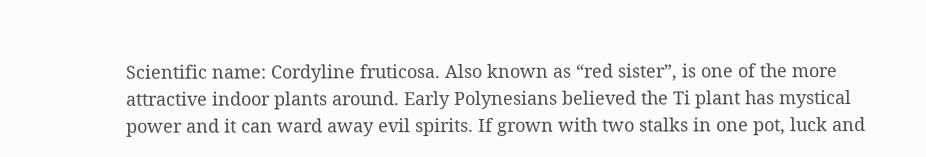Scientific name: Cordyline fruticosa. Also known as “red sister”, is one of the more attractive indoor plants around. Early Polynesians believed the Ti plant has mystical power and it can ward away evil spirits. If grown with two stalks in one pot, luck and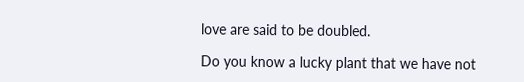love are said to be doubled.

Do you know a lucky plant that we have not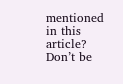mentioned in this article? Don’t be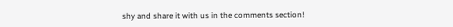shy and share it with us in the comments section!